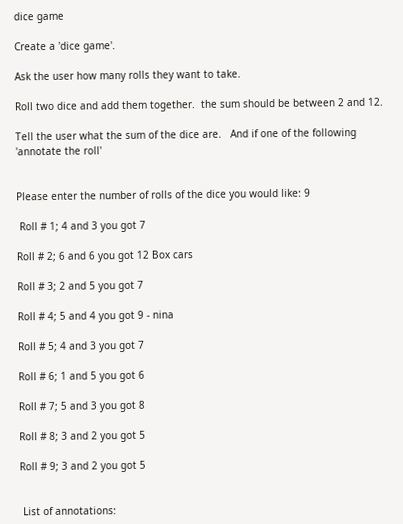dice game

Create a 'dice game'.

Ask the user how many rolls they want to take.

Roll two dice and add them together.  the sum should be between 2 and 12.

Tell the user what the sum of the dice are.   And if one of the following 'annotate the roll'


Please enter the number of rolls of the dice you would like: 9

 Roll # 1; 4 and 3 you got 7

Roll # 2; 6 and 6 you got 12 Box cars

Roll # 3; 2 and 5 you got 7

Roll # 4; 5 and 4 you got 9 - nina

Roll # 5; 4 and 3 you got 7

Roll # 6; 1 and 5 you got 6

Roll # 7; 5 and 3 you got 8

Roll # 8; 3 and 2 you got 5

Roll # 9; 3 and 2 you got 5


 List of annotations: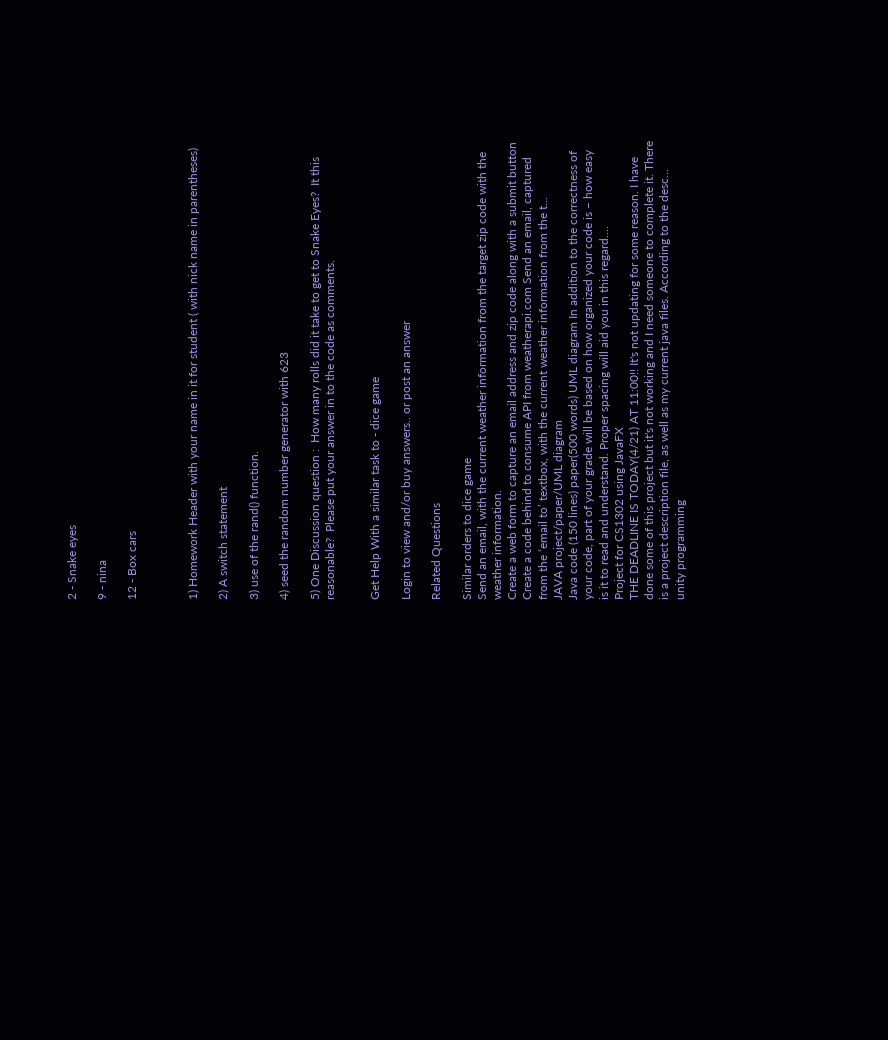2 - Snake eyes

9 - nina

12 - Box cars



1) Homework Header with your name in it for student ( with nick name in parentheses)

2) A switch statement

3) use of the rand() function.

4) seed the random number generator with 623

5) One Discussion question :  How many rolls did it take to get to Snake Eyes?  It this reasonable?  Please put your answer in to the code as comments.


Get Help With a similar task to - dice game

Login to view and/or buy answers.. or post an answer

Related Questions

Similar orders to dice game
Send an email, with the current weather information from the target zip code with the weather information.
Create a web form to capture an email address and zip code along with a submit button Create a code behind to consume API from weatherapi.com Send an email, captured from the ‘email to’ textbox, with the current weather information from the t...
JAVA project/paper/UML diagram
Java code (150 lines) paper(500 words) UML diagram In addition to the correctness of your code, part of your grade will be based on how organized your code is – how easy is it to read and understand. Proper spacing will aid you in this regard....
Project for CS1302 using JavaFX
THE DEADLINE IS TODAY(4/21) AT 11:00!! It's not updating for some reason. I have done some of this project but it's not working and I need someone to complete it. There is a project description file, as well as my current java files. According to the desc...
unity programming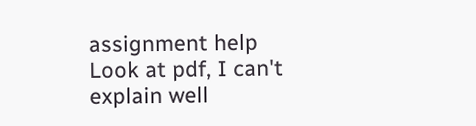assignment help
Look at pdf, I can't explain well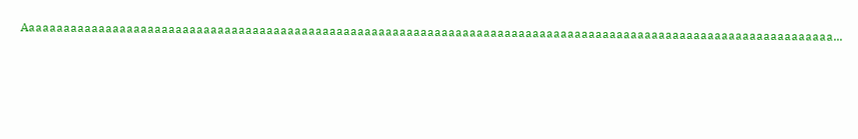Aaaaaaaaaaaaaaaaaaaaaaaaaaaaaaaaaaaaaaaaaaaaaaaaaaaaaaaaaaaaaaaaaaaaaaaaaaaaaaaaaaaaaaaaaaaaaaaaaaaaaaaaaaaaaaaaaaaa...